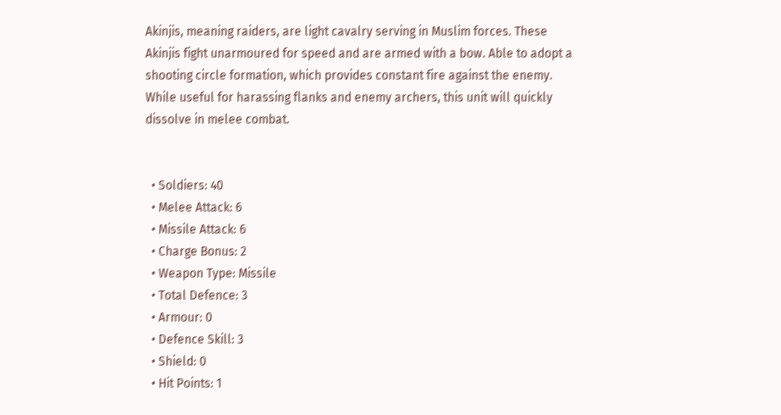Akinjis, meaning raiders, are light cavalry serving in Muslim forces. These Akinjis fight unarmoured for speed and are armed with a bow. Able to adopt a shooting circle formation, which provides constant fire against the enemy. While useful for harassing flanks and enemy archers, this unit will quickly dissolve in melee combat.


  • Soldiers: 40
  • Melee Attack: 6
  • Missile Attack: 6
  • Charge Bonus: 2
  • Weapon Type: Missile
  • Total Defence: 3
  • Armour: 0
  • Defence Skill: 3
  • Shield: 0
  • Hit Points: 1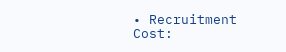• Recruitment Cost: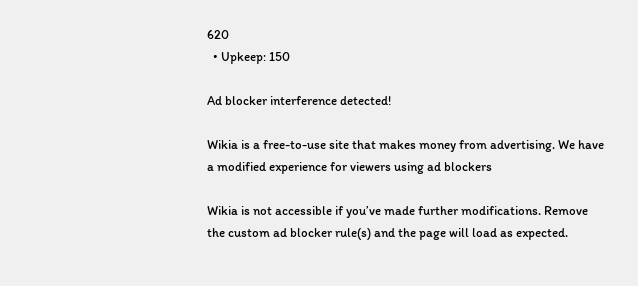620
  • Upkeep: 150

Ad blocker interference detected!

Wikia is a free-to-use site that makes money from advertising. We have a modified experience for viewers using ad blockers

Wikia is not accessible if you’ve made further modifications. Remove the custom ad blocker rule(s) and the page will load as expected.